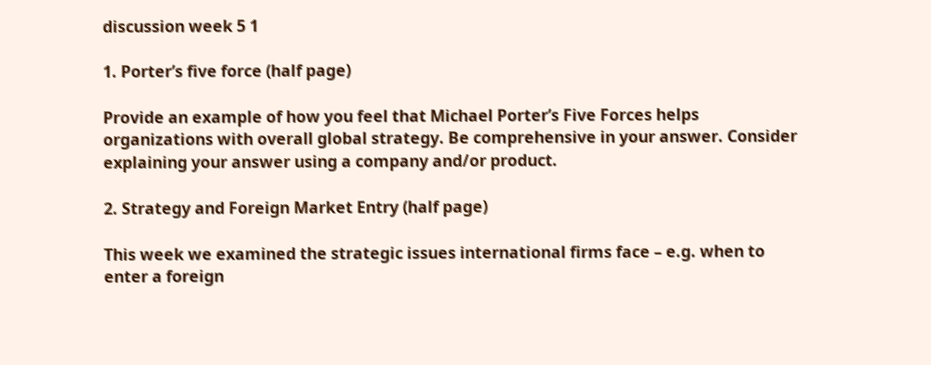discussion week 5 1

1. Porter’s five force (half page)

Provide an example of how you feel that Michael Porter’s Five Forces helps organizations with overall global strategy. Be comprehensive in your answer. Consider explaining your answer using a company and/or product.

2. Strategy and Foreign Market Entry (half page)

This week we examined the strategic issues international firms face – e.g. when to enter a foreign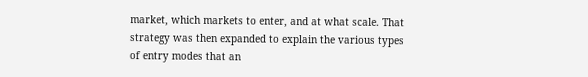market, which markets to enter, and at what scale. That strategy was then expanded to explain the various types of entry modes that an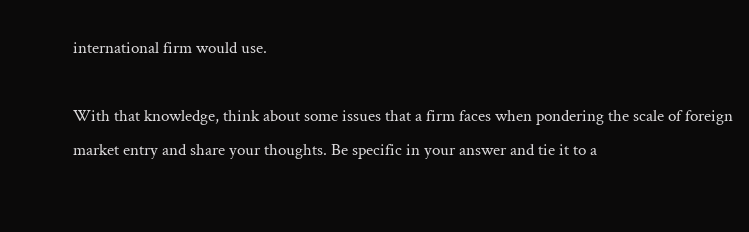international firm would use.

With that knowledge, think about some issues that a firm faces when pondering the scale of foreign market entry and share your thoughts. Be specific in your answer and tie it to a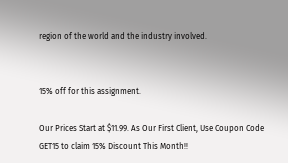region of the world and the industry involved.


15% off for this assignment.

Our Prices Start at $11.99. As Our First Client, Use Coupon Code GET15 to claim 15% Discount This Month!!